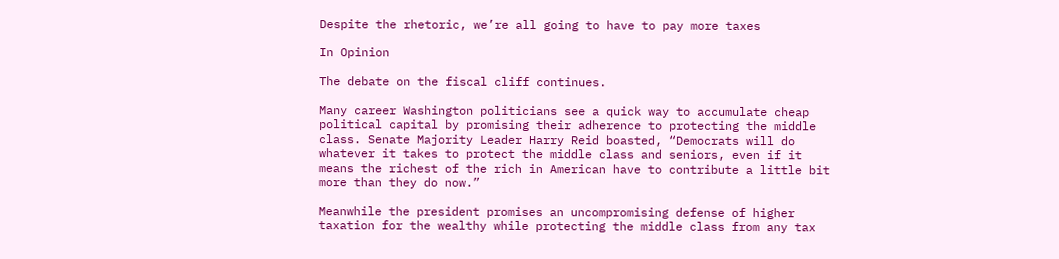Despite the rhetoric, we’re all going to have to pay more taxes

In Opinion

The debate on the fiscal cliff continues.

Many career Washington politicians see a quick way to accumulate cheap political capital by promising their adherence to protecting the middle class. Senate Majority Leader Harry Reid boasted, “Democrats will do whatever it takes to protect the middle class and seniors, even if it means the richest of the rich in American have to contribute a little bit more than they do now.”

Meanwhile the president promises an uncompromising defense of higher taxation for the wealthy while protecting the middle class from any tax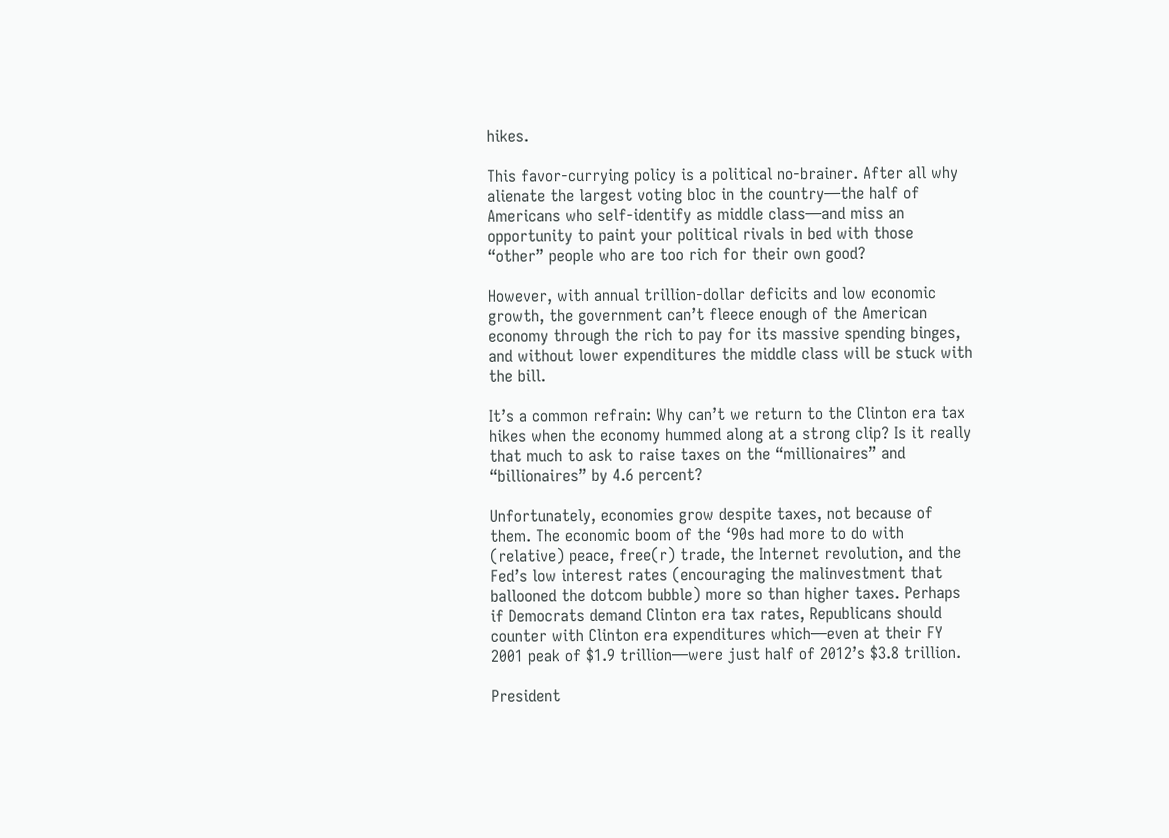hikes.

This favor-currying policy is a political no-brainer. After all why alienate the largest voting bloc in the country—the half of Americans who self-identify as middle class—and miss an opportunity to paint your political rivals in bed with those “other” people who are too rich for their own good?

However, with annual trillion-dollar deficits and low economic growth, the government can’t fleece enough of the American economy through the rich to pay for its massive spending binges, and without lower expenditures the middle class will be stuck with the bill.

It’s a common refrain: Why can’t we return to the Clinton era tax hikes when the economy hummed along at a strong clip? Is it really that much to ask to raise taxes on the “millionaires” and “billionaires” by 4.6 percent?

Unfortunately, economies grow despite taxes, not because of them. The economic boom of the ‘90s had more to do with (relative) peace, free(r) trade, the Internet revolution, and the Fed’s low interest rates (encouraging the malinvestment that ballooned the dotcom bubble) more so than higher taxes. Perhaps if Democrats demand Clinton era tax rates, Republicans should counter with Clinton era expenditures which—even at their FY 2001 peak of $1.9 trillion—were just half of 2012’s $3.8 trillion.

President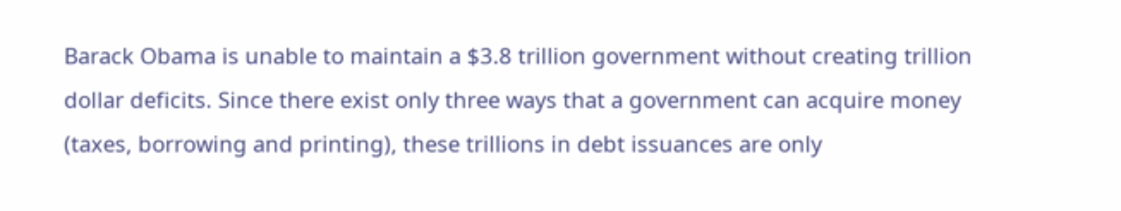Barack Obama is unable to maintain a $3.8 trillion government without creating trillion dollar deficits. Since there exist only three ways that a government can acquire money (taxes, borrowing and printing), these trillions in debt issuances are only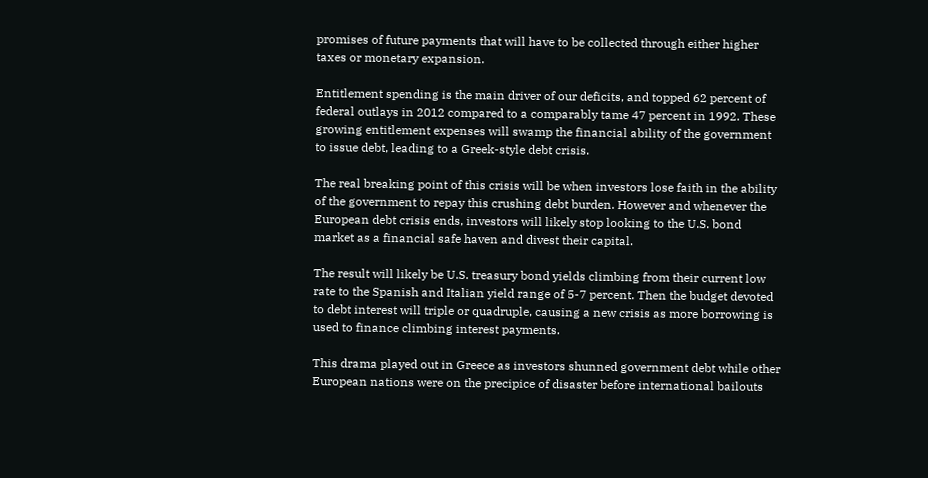promises of future payments that will have to be collected through either higher taxes or monetary expansion.

Entitlement spending is the main driver of our deficits, and topped 62 percent of federal outlays in 2012 compared to a comparably tame 47 percent in 1992. These growing entitlement expenses will swamp the financial ability of the government to issue debt, leading to a Greek-style debt crisis.

The real breaking point of this crisis will be when investors lose faith in the ability of the government to repay this crushing debt burden. However and whenever the European debt crisis ends, investors will likely stop looking to the U.S. bond market as a financial safe haven and divest their capital.

The result will likely be U.S. treasury bond yields climbing from their current low rate to the Spanish and Italian yield range of 5-7 percent. Then the budget devoted to debt interest will triple or quadruple, causing a new crisis as more borrowing is used to finance climbing interest payments.

This drama played out in Greece as investors shunned government debt while other European nations were on the precipice of disaster before international bailouts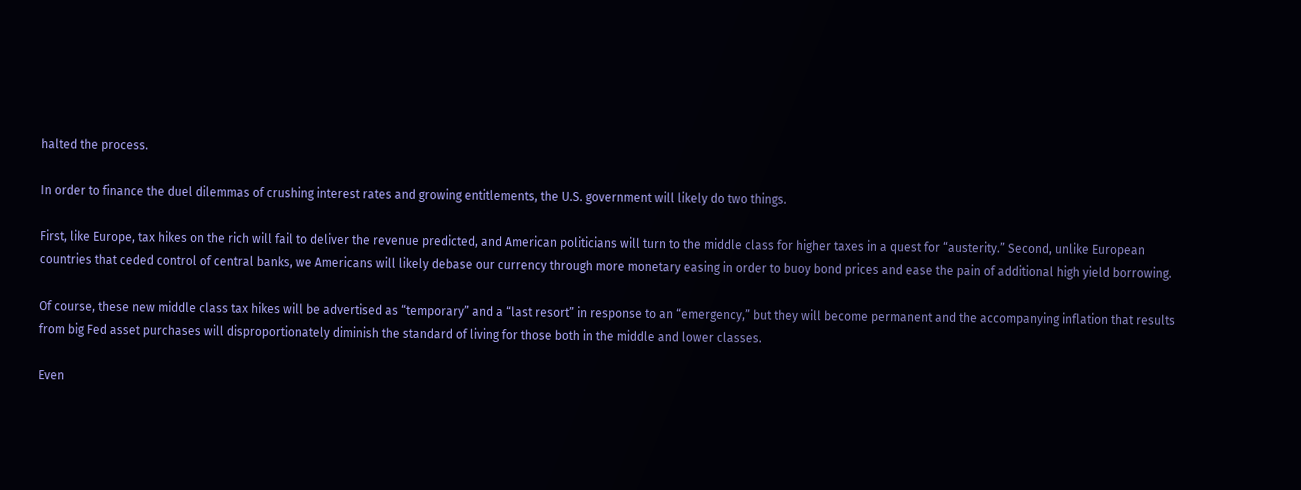halted the process.

In order to finance the duel dilemmas of crushing interest rates and growing entitlements, the U.S. government will likely do two things.

First, like Europe, tax hikes on the rich will fail to deliver the revenue predicted, and American politicians will turn to the middle class for higher taxes in a quest for “austerity.” Second, unlike European countries that ceded control of central banks, we Americans will likely debase our currency through more monetary easing in order to buoy bond prices and ease the pain of additional high yield borrowing.

Of course, these new middle class tax hikes will be advertised as “temporary” and a “last resort” in response to an “emergency,” but they will become permanent and the accompanying inflation that results from big Fed asset purchases will disproportionately diminish the standard of living for those both in the middle and lower classes.

Even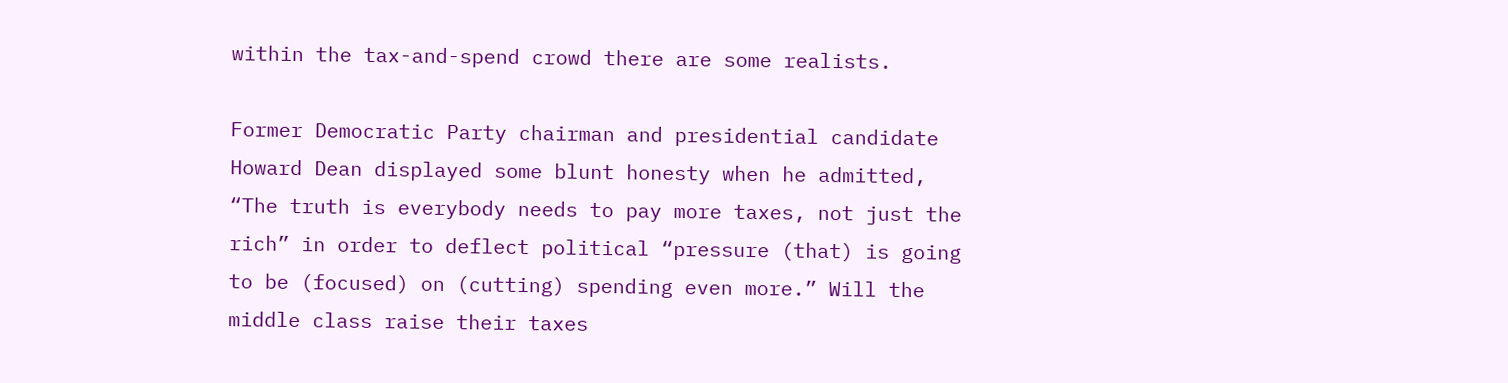within the tax-and-spend crowd there are some realists.

Former Democratic Party chairman and presidential candidate Howard Dean displayed some blunt honesty when he admitted, “The truth is everybody needs to pay more taxes, not just the rich” in order to deflect political “pressure (that) is going to be (focused) on (cutting) spending even more.” Will the middle class raise their taxes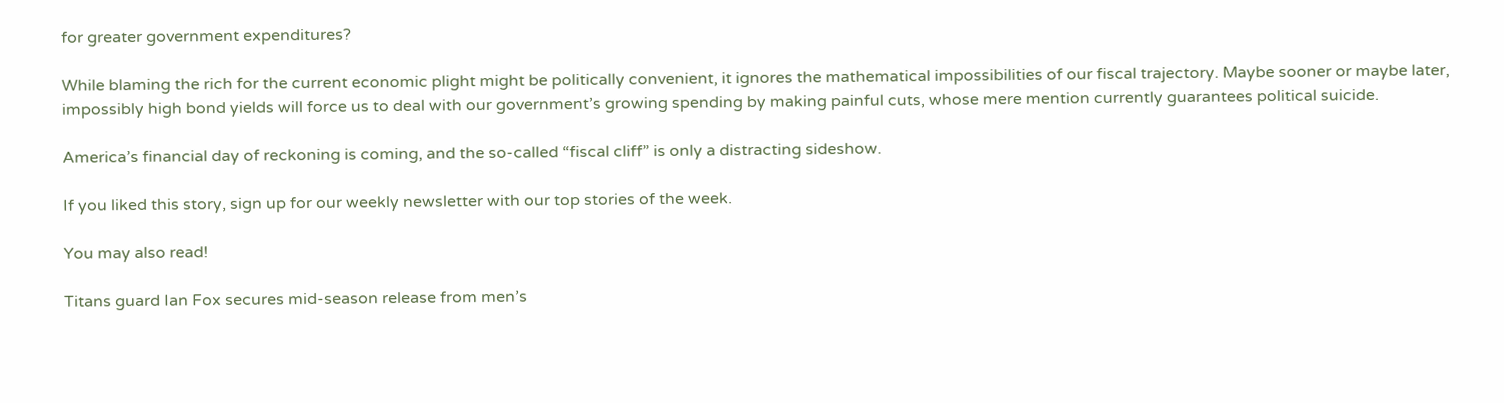for greater government expenditures?

While blaming the rich for the current economic plight might be politically convenient, it ignores the mathematical impossibilities of our fiscal trajectory. Maybe sooner or maybe later, impossibly high bond yields will force us to deal with our government’s growing spending by making painful cuts, whose mere mention currently guarantees political suicide.

America’s financial day of reckoning is coming, and the so-called “fiscal cliff” is only a distracting sideshow.

If you liked this story, sign up for our weekly newsletter with our top stories of the week.

You may also read!

Titans guard Ian Fox secures mid-season release from men’s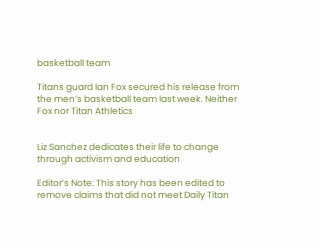basketball team

Titans guard Ian Fox secured his release from the men’s basketball team last week. Neither Fox nor Titan Athletics


Liz Sanchez dedicates their life to change through activism and education

Editor’s Note: This story has been edited to remove claims that did not meet Daily Titan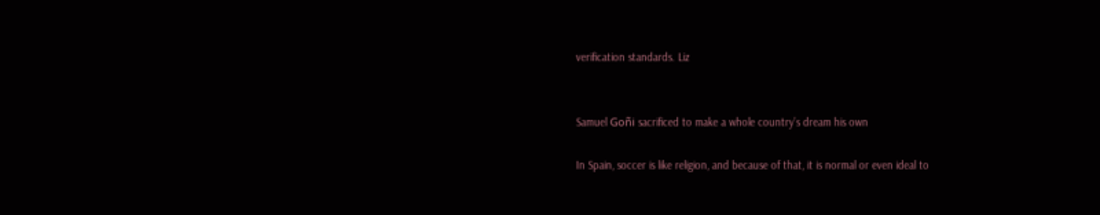verification standards. Liz


Samuel Goñi sacrificed to make a whole country’s dream his own

In Spain, soccer is like religion, and because of that, it is normal or even ideal to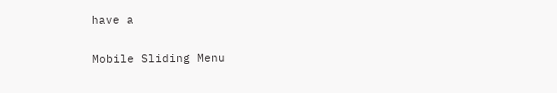have a


Mobile Sliding Menu